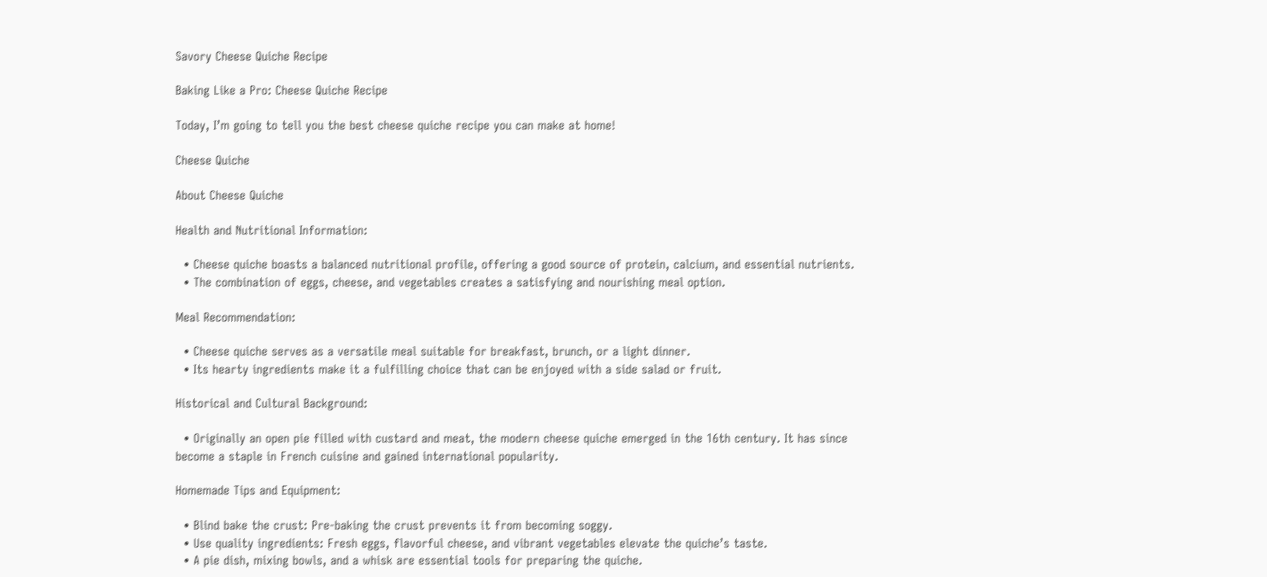Savory Cheese Quiche Recipe

Baking Like a Pro: Cheese Quiche Recipe

Today, I’m going to tell you the best cheese quiche recipe you can make at home!

Cheese Quiche

About Cheese Quiche

Health and Nutritional Information:

  • Cheese quiche boasts a balanced nutritional profile, offering a good source of protein, calcium, and essential nutrients.
  • The combination of eggs, cheese, and vegetables creates a satisfying and nourishing meal option.

Meal Recommendation:

  • Cheese quiche serves as a versatile meal suitable for breakfast, brunch, or a light dinner.
  • Its hearty ingredients make it a fulfilling choice that can be enjoyed with a side salad or fruit.

Historical and Cultural Background:

  • Originally an open pie filled with custard and meat, the modern cheese quiche emerged in the 16th century. It has since become a staple in French cuisine and gained international popularity.

Homemade Tips and Equipment:

  • Blind bake the crust: Pre-baking the crust prevents it from becoming soggy.
  • Use quality ingredients: Fresh eggs, flavorful cheese, and vibrant vegetables elevate the quiche’s taste.
  • A pie dish, mixing bowls, and a whisk are essential tools for preparing the quiche.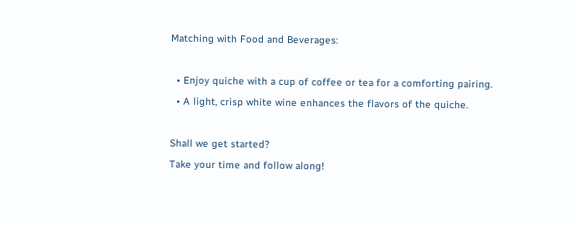Matching with Food and Beverages:

  • Enjoy quiche with a cup of coffee or tea for a comforting pairing.
  • A light, crisp white wine enhances the flavors of the quiche.

Shall we get started?
Take your time and follow along!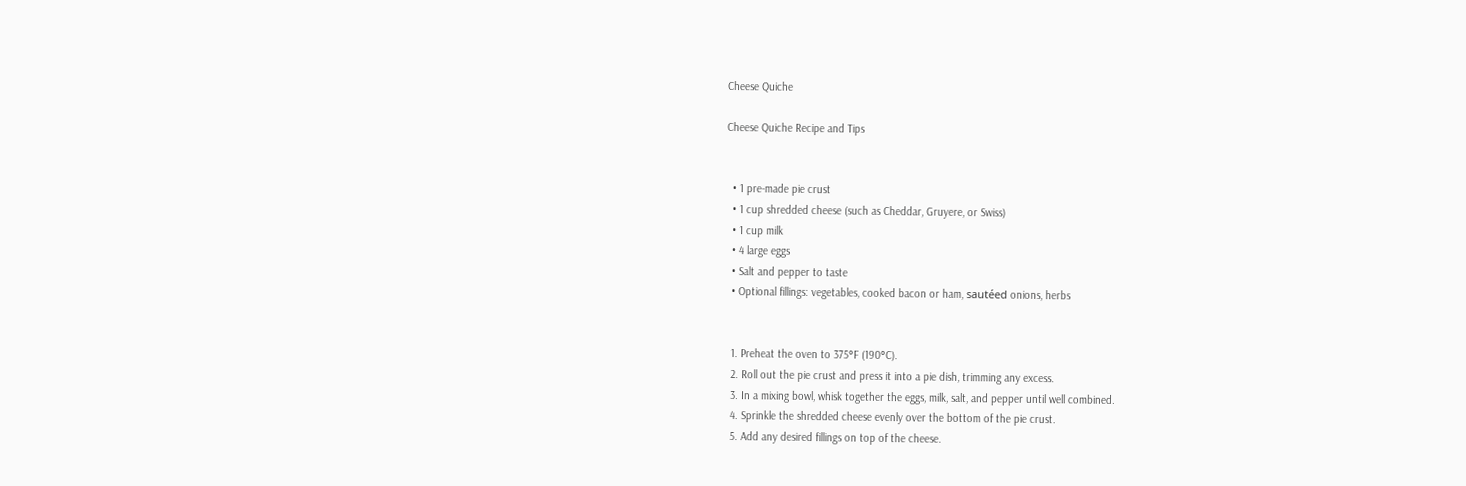Cheese Quiche

Cheese Quiche Recipe and Tips


  • 1 pre-made pie crust
  • 1 cup shredded cheese (such as Cheddar, Gruyere, or Swiss)
  • 1 cup milk
  • 4 large eggs
  • Salt and pepper to taste
  • Optional fillings: vegetables, cooked bacon or ham, sautéed onions, herbs


  1. Preheat the oven to 375°F (190°C).
  2. Roll out the pie crust and press it into a pie dish, trimming any excess.
  3. In a mixing bowl, whisk together the eggs, milk, salt, and pepper until well combined.
  4. Sprinkle the shredded cheese evenly over the bottom of the pie crust.
  5. Add any desired fillings on top of the cheese.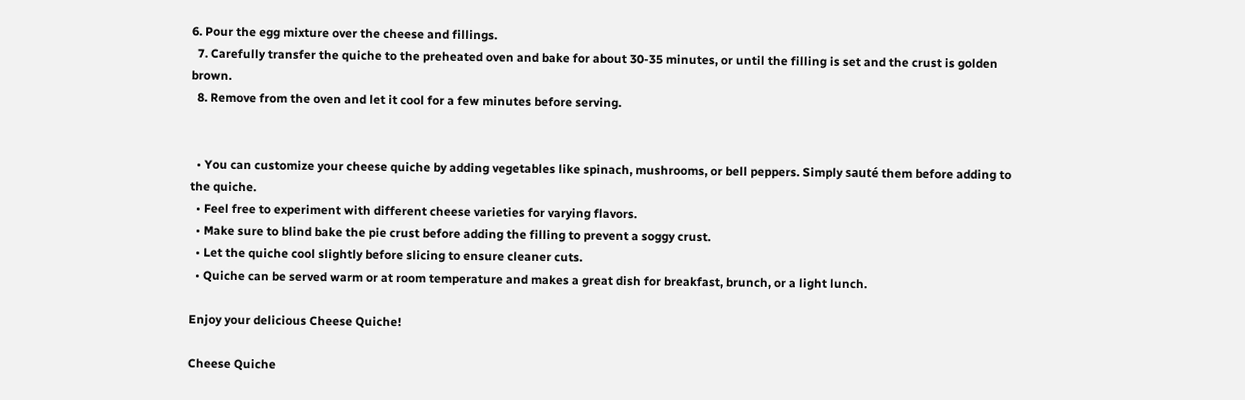6. Pour the egg mixture over the cheese and fillings.
  7. Carefully transfer the quiche to the preheated oven and bake for about 30-35 minutes, or until the filling is set and the crust is golden brown.
  8. Remove from the oven and let it cool for a few minutes before serving.


  • You can customize your cheese quiche by adding vegetables like spinach, mushrooms, or bell peppers. Simply sauté them before adding to the quiche.
  • Feel free to experiment with different cheese varieties for varying flavors.
  • Make sure to blind bake the pie crust before adding the filling to prevent a soggy crust.
  • Let the quiche cool slightly before slicing to ensure cleaner cuts.
  • Quiche can be served warm or at room temperature and makes a great dish for breakfast, brunch, or a light lunch.

Enjoy your delicious Cheese Quiche!

Cheese Quiche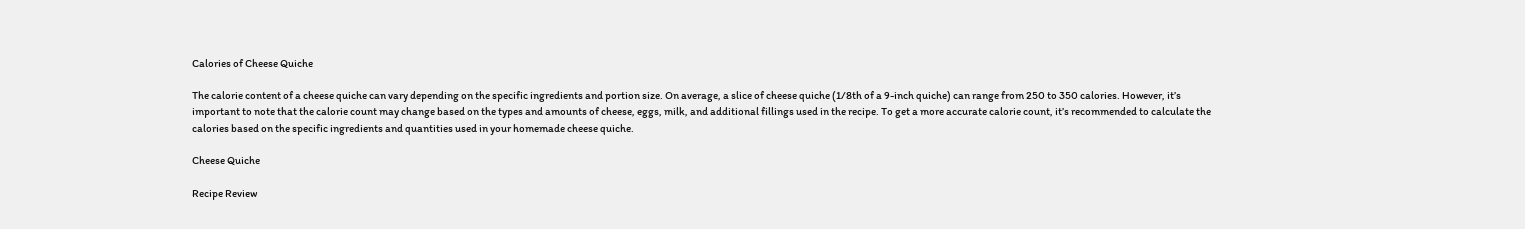Calories of Cheese Quiche

The calorie content of a cheese quiche can vary depending on the specific ingredients and portion size. On average, a slice of cheese quiche (1/8th of a 9-inch quiche) can range from 250 to 350 calories. However, it’s important to note that the calorie count may change based on the types and amounts of cheese, eggs, milk, and additional fillings used in the recipe. To get a more accurate calorie count, it’s recommended to calculate the calories based on the specific ingredients and quantities used in your homemade cheese quiche.

Cheese Quiche

Recipe Review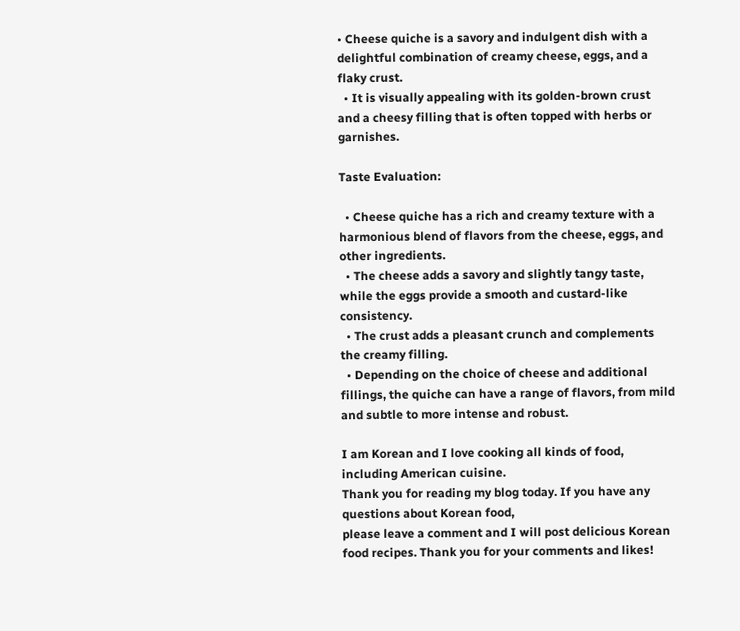• Cheese quiche is a savory and indulgent dish with a delightful combination of creamy cheese, eggs, and a flaky crust.
  • It is visually appealing with its golden-brown crust and a cheesy filling that is often topped with herbs or garnishes.

Taste Evaluation:

  • Cheese quiche has a rich and creamy texture with a harmonious blend of flavors from the cheese, eggs, and other ingredients.
  • The cheese adds a savory and slightly tangy taste, while the eggs provide a smooth and custard-like consistency.
  • The crust adds a pleasant crunch and complements the creamy filling.
  • Depending on the choice of cheese and additional fillings, the quiche can have a range of flavors, from mild and subtle to more intense and robust.

I am Korean and I love cooking all kinds of food, including American cuisine.
Thank you for reading my blog today. If you have any questions about Korean food,
please leave a comment and I will post delicious Korean food recipes. Thank you for your comments and likes!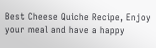Best Cheese Quiche Recipe, Enjoy your meal and have a happy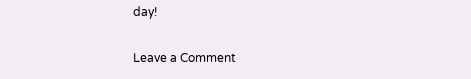day!

Leave a Comment